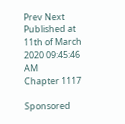Prev Next
Published at 11th of March 2020 09:45:46 AM
Chapter 1117

Sponsored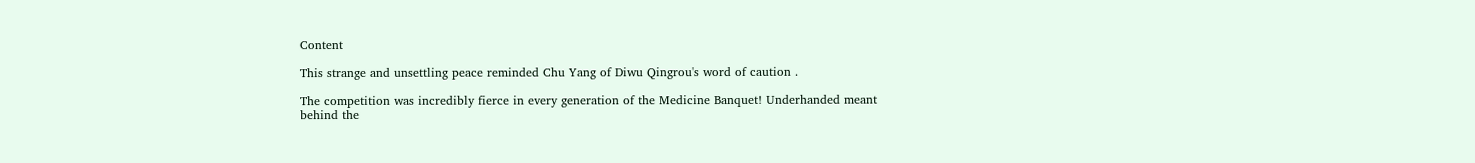Content

This strange and unsettling peace reminded Chu Yang of Diwu Qingrou's word of caution .

The competition was incredibly fierce in every generation of the Medicine Banquet! Underhanded meant behind the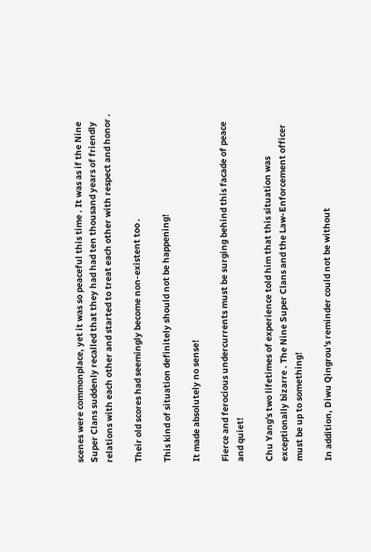scenes were commonplace, yet it was so peaceful this time . It was as if the Nine Super Clans suddenly recalled that they had had ten thousand years of friendly relations with each other and started to treat each other with respect and honor .

Their old scores had seemingly become non-existent too .

This kind of situation definitely should not be happening!

It made absolutely no sense!

Fierce and ferocious undercurrents must be surging behind this facade of peace and quiet!

Chu Yang's two lifetimes of experience told him that this situation was exceptionally bizarre . The Nine Super Clans and the Law-Enforcement officer must be up to something!

In addition, Diwu Qingrou's reminder could not be without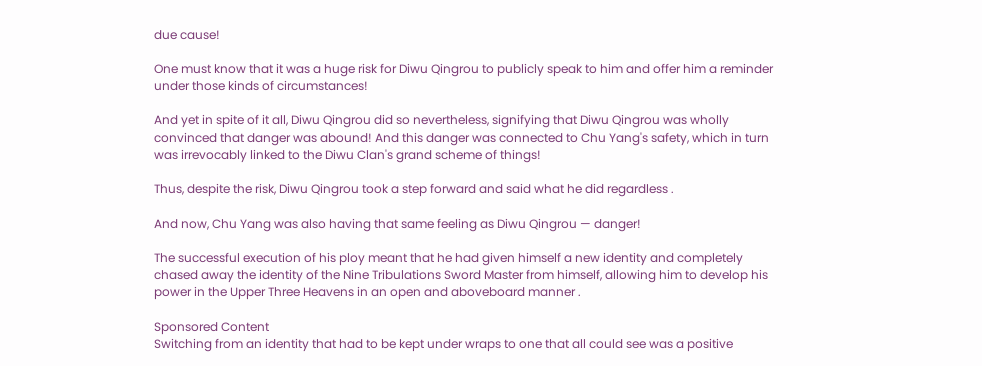due cause!

One must know that it was a huge risk for Diwu Qingrou to publicly speak to him and offer him a reminder under those kinds of circumstances!

And yet in spite of it all, Diwu Qingrou did so nevertheless, signifying that Diwu Qingrou was wholly convinced that danger was abound! And this danger was connected to Chu Yang's safety, which in turn was irrevocably linked to the Diwu Clan's grand scheme of things!

Thus, despite the risk, Diwu Qingrou took a step forward and said what he did regardless .

And now, Chu Yang was also having that same feeling as Diwu Qingrou — danger!

The successful execution of his ploy meant that he had given himself a new identity and completely chased away the identity of the Nine Tribulations Sword Master from himself, allowing him to develop his power in the Upper Three Heavens in an open and aboveboard manner .

Sponsored Content
Switching from an identity that had to be kept under wraps to one that all could see was a positive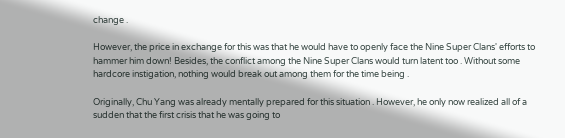change .

However, the price in exchange for this was that he would have to openly face the Nine Super Clans' efforts to hammer him down! Besides, the conflict among the Nine Super Clans would turn latent too . Without some hardcore instigation, nothing would break out among them for the time being .

Originally, Chu Yang was already mentally prepared for this situation . However, he only now realized all of a sudden that the first crisis that he was going to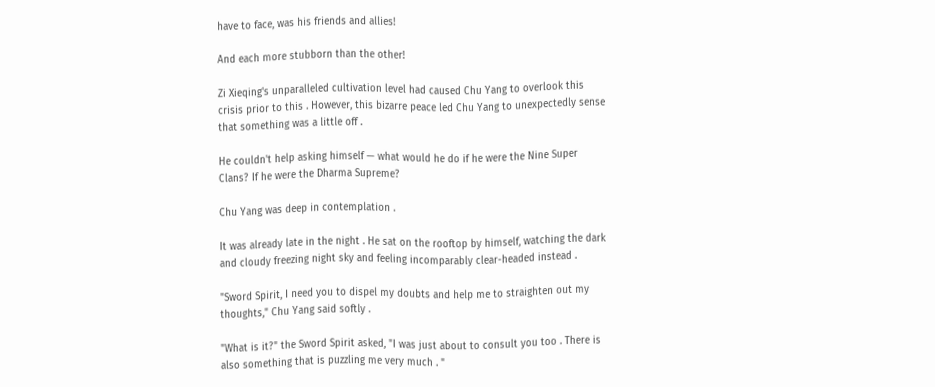have to face, was his friends and allies!

And each more stubborn than the other!

Zi Xieqing's unparalleled cultivation level had caused Chu Yang to overlook this crisis prior to this . However, this bizarre peace led Chu Yang to unexpectedly sense that something was a little off .

He couldn't help asking himself — what would he do if he were the Nine Super Clans? If he were the Dharma Supreme?

Chu Yang was deep in contemplation .

It was already late in the night . He sat on the rooftop by himself, watching the dark and cloudy freezing night sky and feeling incomparably clear-headed instead .

"Sword Spirit, I need you to dispel my doubts and help me to straighten out my thoughts," Chu Yang said softly .

"What is it?" the Sword Spirit asked, "I was just about to consult you too . There is also something that is puzzling me very much . "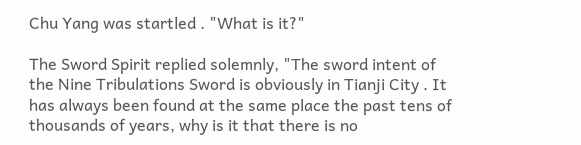Chu Yang was startled . "What is it?"

The Sword Spirit replied solemnly, "The sword intent of the Nine Tribulations Sword is obviously in Tianji City . It has always been found at the same place the past tens of thousands of years, why is it that there is no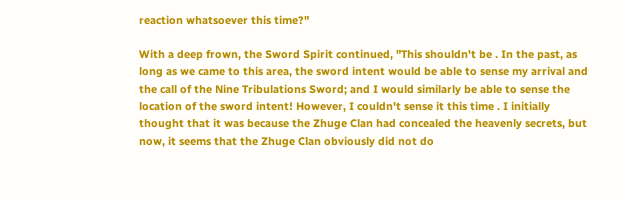reaction whatsoever this time?"

With a deep frown, the Sword Spirit continued, "This shouldn't be . In the past, as long as we came to this area, the sword intent would be able to sense my arrival and the call of the Nine Tribulations Sword; and I would similarly be able to sense the location of the sword intent! However, I couldn't sense it this time . I initially thought that it was because the Zhuge Clan had concealed the heavenly secrets, but now, it seems that the Zhuge Clan obviously did not do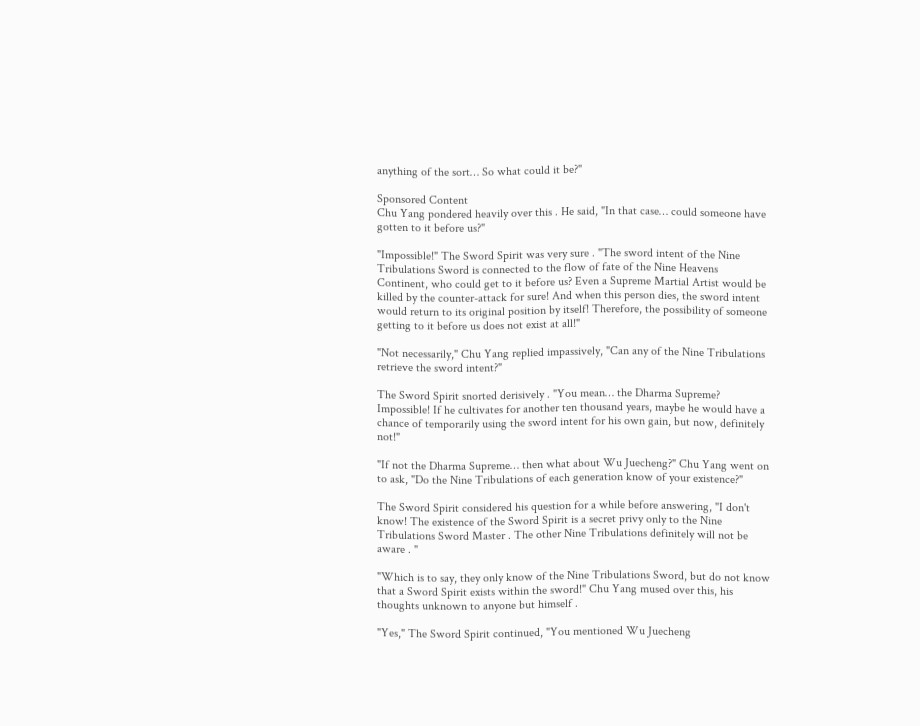anything of the sort… So what could it be?"

Sponsored Content
Chu Yang pondered heavily over this . He said, "In that case… could someone have gotten to it before us?"

"Impossible!" The Sword Spirit was very sure . "The sword intent of the Nine Tribulations Sword is connected to the flow of fate of the Nine Heavens Continent, who could get to it before us? Even a Supreme Martial Artist would be killed by the counter-attack for sure! And when this person dies, the sword intent would return to its original position by itself! Therefore, the possibility of someone getting to it before us does not exist at all!"

"Not necessarily," Chu Yang replied impassively, "Can any of the Nine Tribulations retrieve the sword intent?"

The Sword Spirit snorted derisively . "You mean… the Dharma Supreme? Impossible! If he cultivates for another ten thousand years, maybe he would have a chance of temporarily using the sword intent for his own gain, but now, definitely not!"

"If not the Dharma Supreme… then what about Wu Juecheng?" Chu Yang went on to ask, "Do the Nine Tribulations of each generation know of your existence?"

The Sword Spirit considered his question for a while before answering, "I don't know! The existence of the Sword Spirit is a secret privy only to the Nine Tribulations Sword Master . The other Nine Tribulations definitely will not be aware . "

"Which is to say, they only know of the Nine Tribulations Sword, but do not know that a Sword Spirit exists within the sword!" Chu Yang mused over this, his thoughts unknown to anyone but himself .

"Yes," The Sword Spirit continued, "You mentioned Wu Juecheng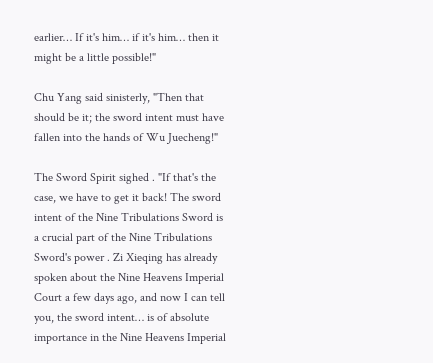earlier… If it's him… if it's him… then it might be a little possible!"

Chu Yang said sinisterly, "Then that should be it; the sword intent must have fallen into the hands of Wu Juecheng!"

The Sword Spirit sighed . "If that's the case, we have to get it back! The sword intent of the Nine Tribulations Sword is a crucial part of the Nine Tribulations Sword's power . Zi Xieqing has already spoken about the Nine Heavens Imperial Court a few days ago, and now I can tell you, the sword intent… is of absolute importance in the Nine Heavens Imperial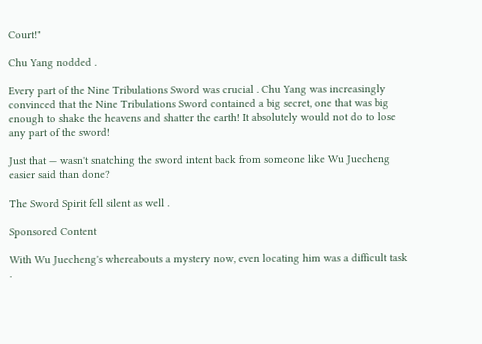Court!"

Chu Yang nodded .

Every part of the Nine Tribulations Sword was crucial . Chu Yang was increasingly convinced that the Nine Tribulations Sword contained a big secret, one that was big enough to shake the heavens and shatter the earth! It absolutely would not do to lose any part of the sword!

Just that — wasn't snatching the sword intent back from someone like Wu Juecheng easier said than done?

The Sword Spirit fell silent as well .

Sponsored Content

With Wu Juecheng's whereabouts a mystery now, even locating him was a difficult task .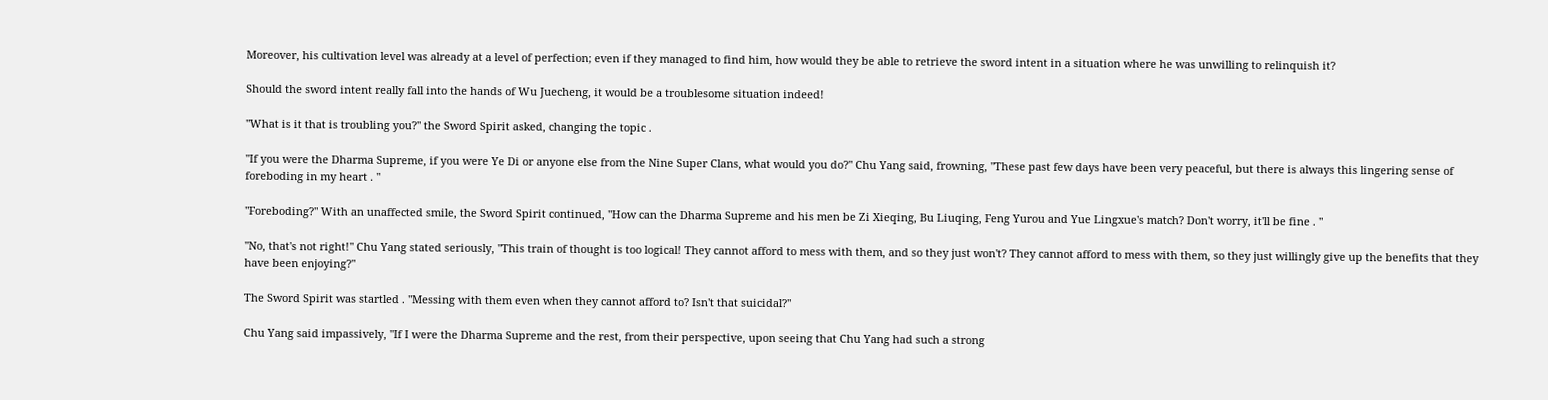Moreover, his cultivation level was already at a level of perfection; even if they managed to find him, how would they be able to retrieve the sword intent in a situation where he was unwilling to relinquish it?

Should the sword intent really fall into the hands of Wu Juecheng, it would be a troublesome situation indeed!

"What is it that is troubling you?" the Sword Spirit asked, changing the topic .

"If you were the Dharma Supreme, if you were Ye Di or anyone else from the Nine Super Clans, what would you do?" Chu Yang said, frowning, "These past few days have been very peaceful, but there is always this lingering sense of foreboding in my heart . "

"Foreboding?" With an unaffected smile, the Sword Spirit continued, "How can the Dharma Supreme and his men be Zi Xieqing, Bu Liuqing, Feng Yurou and Yue Lingxue's match? Don't worry, it'll be fine . "

"No, that's not right!" Chu Yang stated seriously, "This train of thought is too logical! They cannot afford to mess with them, and so they just won't? They cannot afford to mess with them, so they just willingly give up the benefits that they have been enjoying?"

The Sword Spirit was startled . "Messing with them even when they cannot afford to? Isn't that suicidal?"

Chu Yang said impassively, "If I were the Dharma Supreme and the rest, from their perspective, upon seeing that Chu Yang had such a strong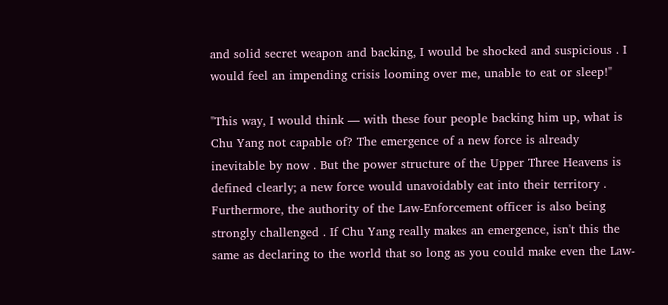and solid secret weapon and backing, I would be shocked and suspicious . I would feel an impending crisis looming over me, unable to eat or sleep!"

"This way, I would think — with these four people backing him up, what is Chu Yang not capable of? The emergence of a new force is already inevitable by now . But the power structure of the Upper Three Heavens is defined clearly; a new force would unavoidably eat into their territory . Furthermore, the authority of the Law-Enforcement officer is also being strongly challenged . If Chu Yang really makes an emergence, isn't this the same as declaring to the world that so long as you could make even the Law-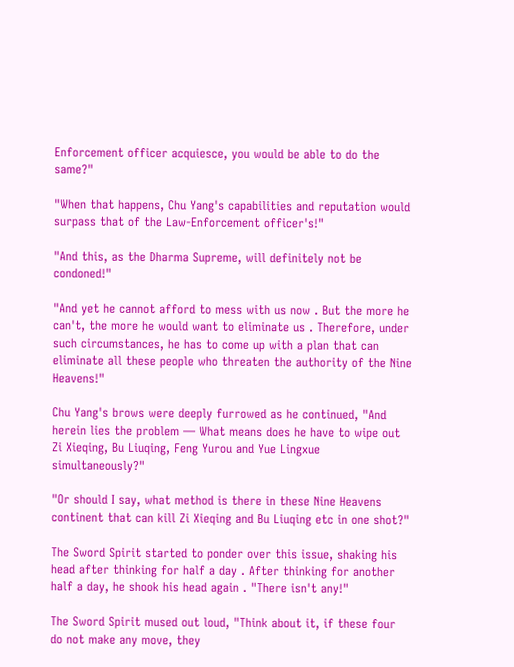Enforcement officer acquiesce, you would be able to do the same?"

"When that happens, Chu Yang's capabilities and reputation would surpass that of the Law-Enforcement officer's!"

"And this, as the Dharma Supreme, will definitely not be condoned!"

"And yet he cannot afford to mess with us now . But the more he can't, the more he would want to eliminate us . Therefore, under such circumstances, he has to come up with a plan that can eliminate all these people who threaten the authority of the Nine Heavens!"

Chu Yang's brows were deeply furrowed as he continued, "And herein lies the problem — What means does he have to wipe out Zi Xieqing, Bu Liuqing, Feng Yurou and Yue Lingxue simultaneously?"

"Or should I say, what method is there in these Nine Heavens continent that can kill Zi Xieqing and Bu Liuqing etc in one shot?"

The Sword Spirit started to ponder over this issue, shaking his head after thinking for half a day . After thinking for another half a day, he shook his head again . "There isn't any!"

The Sword Spirit mused out loud, "Think about it, if these four do not make any move, they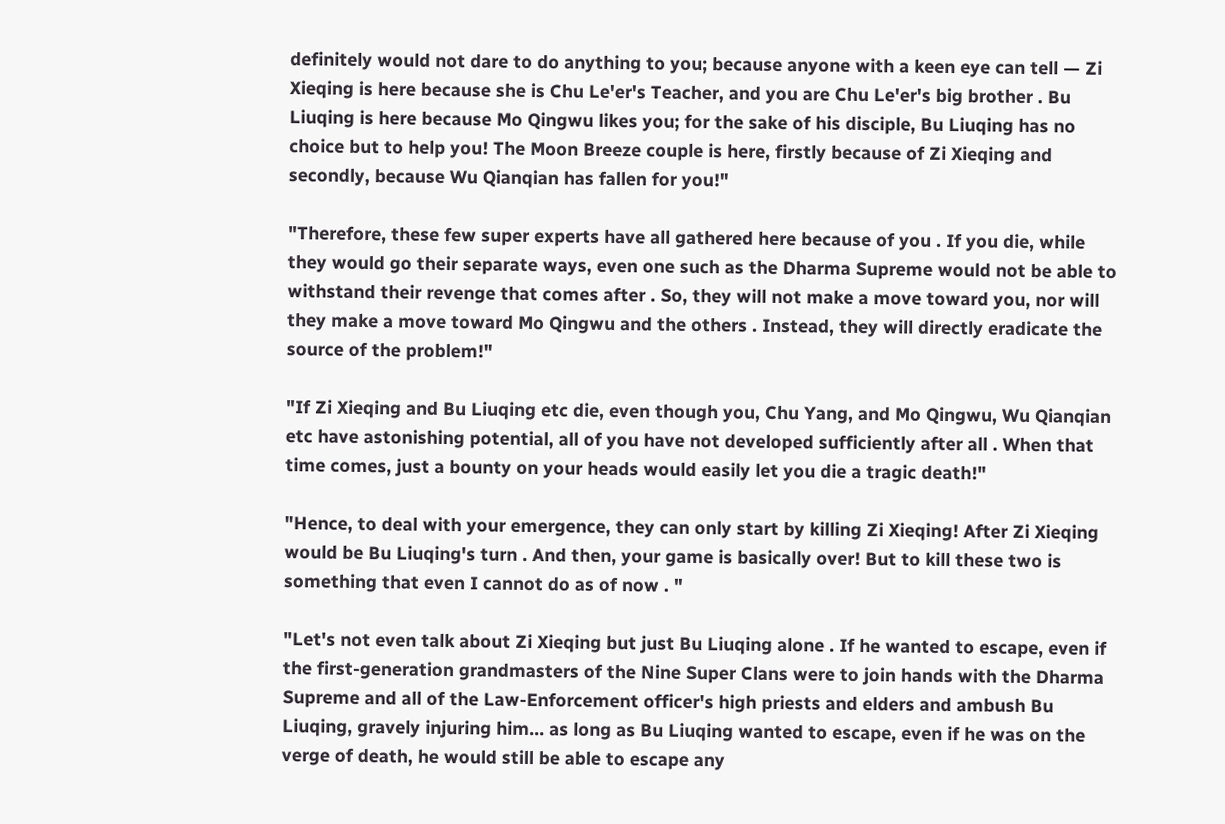definitely would not dare to do anything to you; because anyone with a keen eye can tell — Zi Xieqing is here because she is Chu Le'er's Teacher, and you are Chu Le'er's big brother . Bu Liuqing is here because Mo Qingwu likes you; for the sake of his disciple, Bu Liuqing has no choice but to help you! The Moon Breeze couple is here, firstly because of Zi Xieqing and secondly, because Wu Qianqian has fallen for you!"

"Therefore, these few super experts have all gathered here because of you . If you die, while they would go their separate ways, even one such as the Dharma Supreme would not be able to withstand their revenge that comes after . So, they will not make a move toward you, nor will they make a move toward Mo Qingwu and the others . Instead, they will directly eradicate the source of the problem!"

"If Zi Xieqing and Bu Liuqing etc die, even though you, Chu Yang, and Mo Qingwu, Wu Qianqian etc have astonishing potential, all of you have not developed sufficiently after all . When that time comes, just a bounty on your heads would easily let you die a tragic death!"

"Hence, to deal with your emergence, they can only start by killing Zi Xieqing! After Zi Xieqing would be Bu Liuqing's turn . And then, your game is basically over! But to kill these two is something that even I cannot do as of now . "

"Let's not even talk about Zi Xieqing but just Bu Liuqing alone . If he wanted to escape, even if the first-generation grandmasters of the Nine Super Clans were to join hands with the Dharma Supreme and all of the Law-Enforcement officer's high priests and elders and ambush Bu Liuqing, gravely injuring him… as long as Bu Liuqing wanted to escape, even if he was on the verge of death, he would still be able to escape any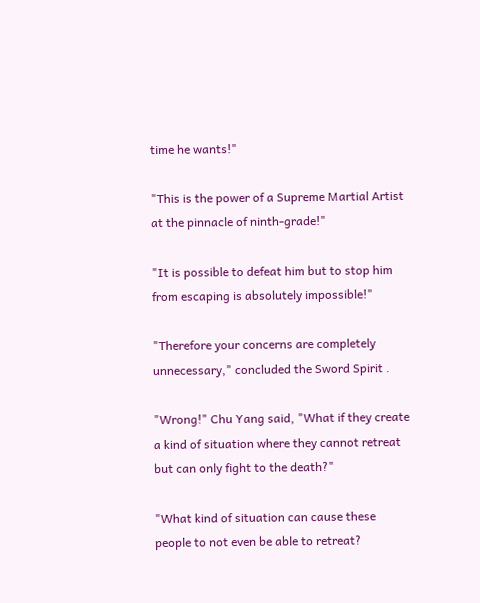time he wants!"

"This is the power of a Supreme Martial Artist at the pinnacle of ninth-grade!"

"It is possible to defeat him but to stop him from escaping is absolutely impossible!"

"Therefore your concerns are completely unnecessary," concluded the Sword Spirit .

"Wrong!" Chu Yang said, "What if they create a kind of situation where they cannot retreat but can only fight to the death?"

"What kind of situation can cause these people to not even be able to retreat?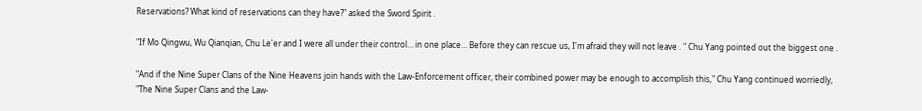Reservations? What kind of reservations can they have?" asked the Sword Spirit .

"If Mo Qingwu, Wu Qianqian, Chu Le'er and I were all under their control… in one place… Before they can rescue us, I'm afraid they will not leave . " Chu Yang pointed out the biggest one .

"And if the Nine Super Clans of the Nine Heavens join hands with the Law-Enforcement officer, their combined power may be enough to accomplish this," Chu Yang continued worriedly, "The Nine Super Clans and the Law-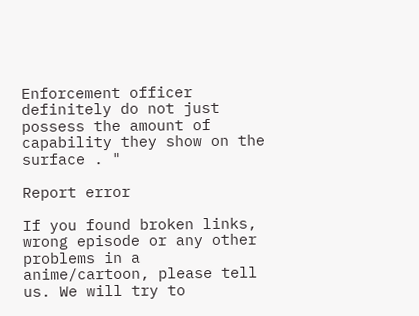Enforcement officer definitely do not just possess the amount of capability they show on the surface . "

Report error

If you found broken links, wrong episode or any other problems in a anime/cartoon, please tell us. We will try to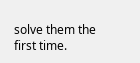solve them the first time.